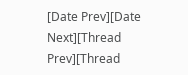[Date Prev][Date Next][Thread Prev][Thread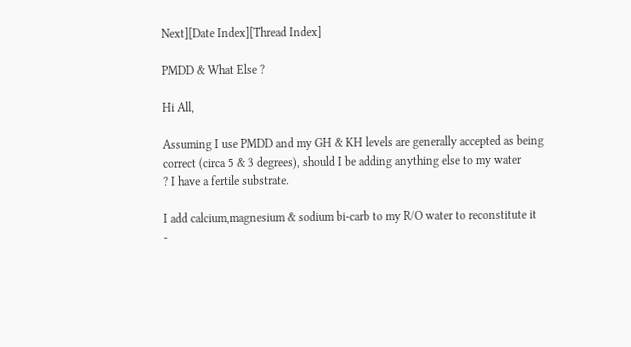Next][Date Index][Thread Index]

PMDD & What Else ?

Hi All,

Assuming I use PMDD and my GH & KH levels are generally accepted as being
correct (circa 5 & 3 degrees), should I be adding anything else to my water
? I have a fertile substrate.

I add calcium,magnesium & sodium bi-carb to my R/O water to reconstitute it
-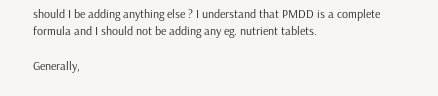should I be adding anything else ? I understand that PMDD is a complete
formula and I should not be adding any eg. nutrient tablets.

Generally,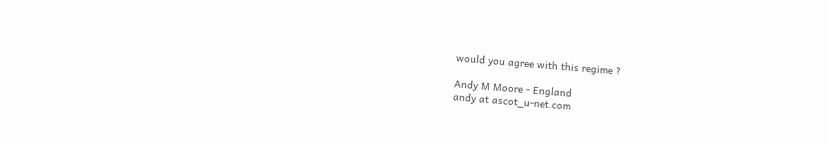would you agree with this regime ?

Andy M Moore - England
andy at ascot_u-net.com